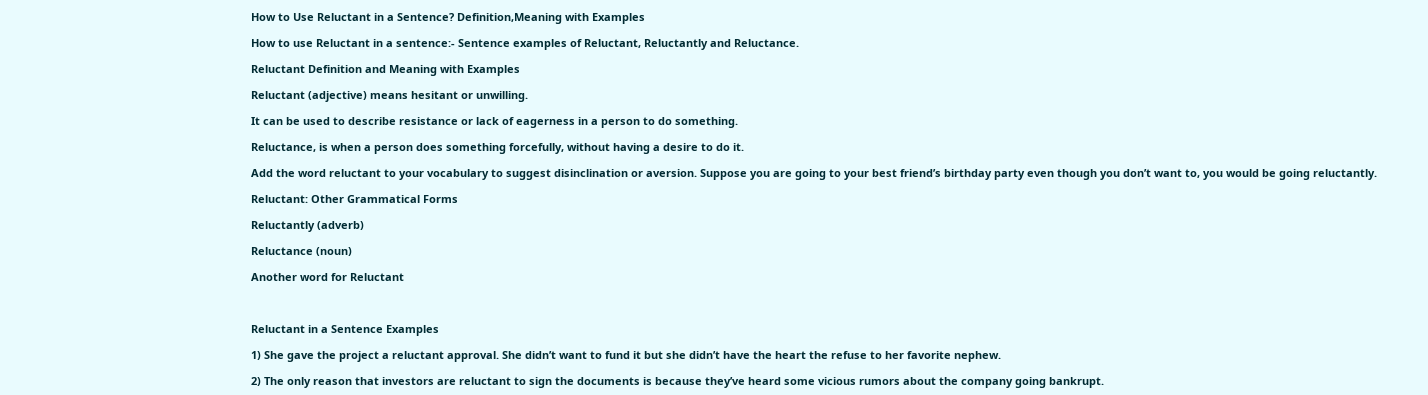How to Use Reluctant in a Sentence? Definition,Meaning with Examples

How to use Reluctant in a sentence:- Sentence examples of Reluctant, Reluctantly and Reluctance.

Reluctant Definition and Meaning with Examples

Reluctant (adjective) means hesitant or unwilling.

It can be used to describe resistance or lack of eagerness in a person to do something.

Reluctance, is when a person does something forcefully, without having a desire to do it.

Add the word reluctant to your vocabulary to suggest disinclination or aversion. Suppose you are going to your best friend’s birthday party even though you don’t want to, you would be going reluctantly.

Reluctant: Other Grammatical Forms

Reluctantly (adverb)

Reluctance (noun)

Another word for Reluctant



Reluctant in a Sentence Examples

1) She gave the project a reluctant approval. She didn’t want to fund it but she didn’t have the heart the refuse to her favorite nephew.

2) The only reason that investors are reluctant to sign the documents is because they’ve heard some vicious rumors about the company going bankrupt.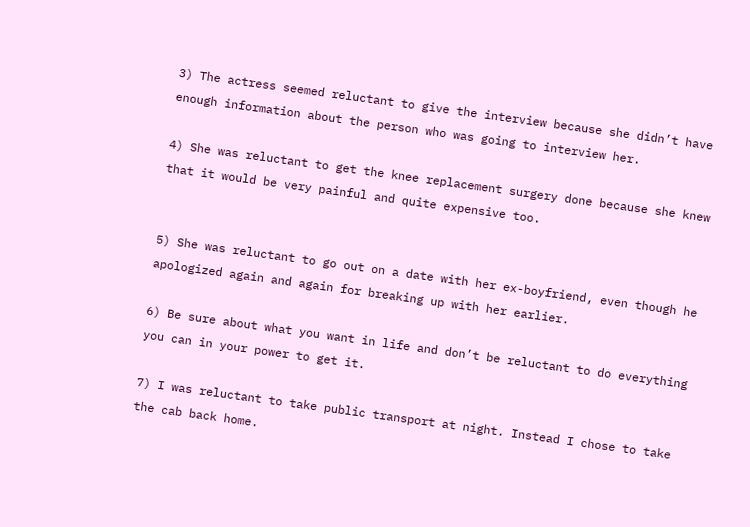3) The actress seemed reluctant to give the interview because she didn’t have enough information about the person who was going to interview her.

4) She was reluctant to get the knee replacement surgery done because she knew that it would be very painful and quite expensive too.


5) She was reluctant to go out on a date with her ex-boyfriend, even though he apologized again and again for breaking up with her earlier.

6) Be sure about what you want in life and don’t be reluctant to do everything you can in your power to get it.

7) I was reluctant to take public transport at night. Instead I chose to take the cab back home.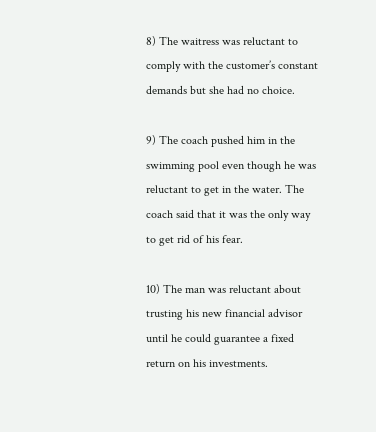8) The waitress was reluctant to comply with the customer’s constant demands but she had no choice.

9) The coach pushed him in the swimming pool even though he was reluctant to get in the water. The coach said that it was the only way to get rid of his fear.

10) The man was reluctant about trusting his new financial advisor until he could guarantee a fixed return on his investments.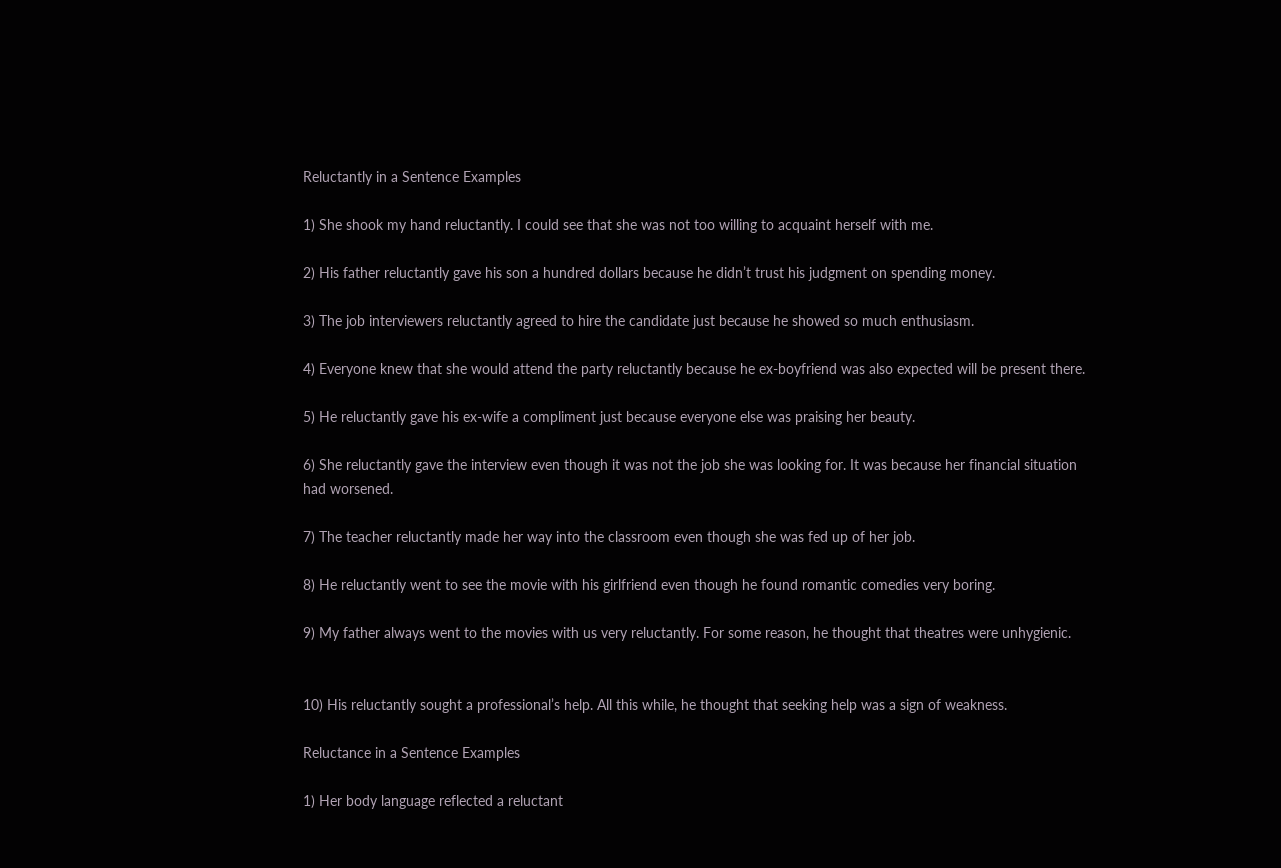Reluctantly in a Sentence Examples

1) She shook my hand reluctantly. I could see that she was not too willing to acquaint herself with me.

2) His father reluctantly gave his son a hundred dollars because he didn’t trust his judgment on spending money.

3) The job interviewers reluctantly agreed to hire the candidate just because he showed so much enthusiasm.

4) Everyone knew that she would attend the party reluctantly because he ex-boyfriend was also expected will be present there.

5) He reluctantly gave his ex-wife a compliment just because everyone else was praising her beauty.

6) She reluctantly gave the interview even though it was not the job she was looking for. It was because her financial situation had worsened.

7) The teacher reluctantly made her way into the classroom even though she was fed up of her job.

8) He reluctantly went to see the movie with his girlfriend even though he found romantic comedies very boring.

9) My father always went to the movies with us very reluctantly. For some reason, he thought that theatres were unhygienic.


10) His reluctantly sought a professional’s help. All this while, he thought that seeking help was a sign of weakness.

Reluctance in a Sentence Examples

1) Her body language reflected a reluctant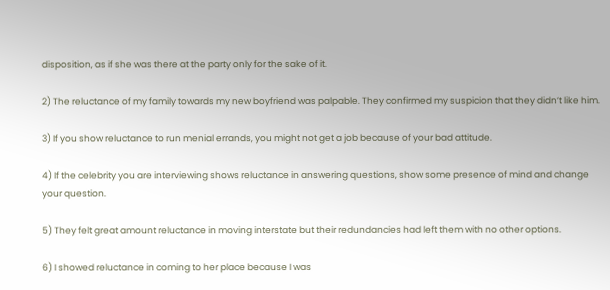disposition, as if she was there at the party only for the sake of it.

2) The reluctance of my family towards my new boyfriend was palpable. They confirmed my suspicion that they didn’t like him.

3) If you show reluctance to run menial errands, you might not get a job because of your bad attitude.

4) If the celebrity you are interviewing shows reluctance in answering questions, show some presence of mind and change your question.

5) They felt great amount reluctance in moving interstate but their redundancies had left them with no other options.

6) I showed reluctance in coming to her place because I was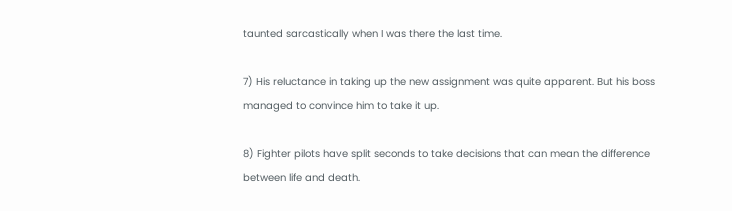taunted sarcastically when I was there the last time.

7) His reluctance in taking up the new assignment was quite apparent. But his boss managed to convince him to take it up.

8) Fighter pilots have split seconds to take decisions that can mean the difference between life and death.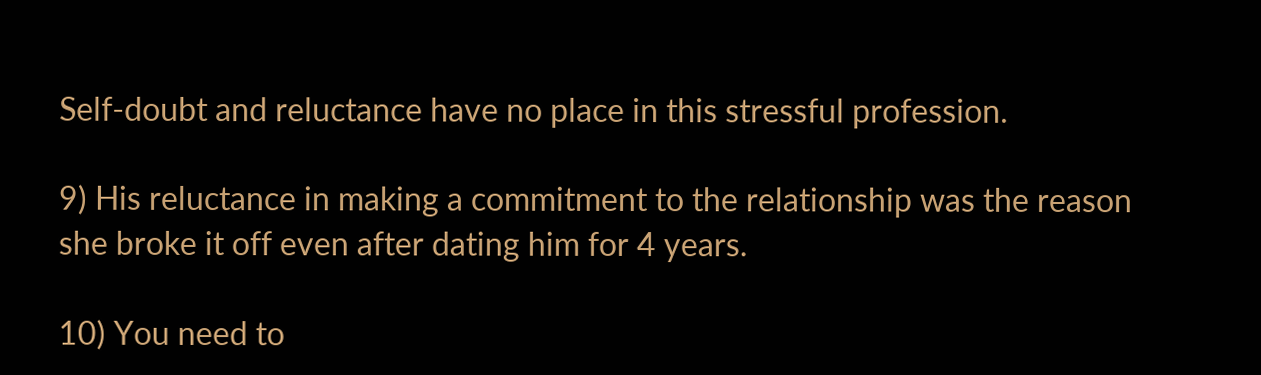Self-doubt and reluctance have no place in this stressful profession.

9) His reluctance in making a commitment to the relationship was the reason she broke it off even after dating him for 4 years.

10) You need to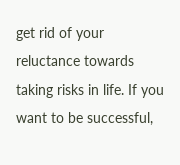get rid of your reluctance towards taking risks in life. If you want to be successful,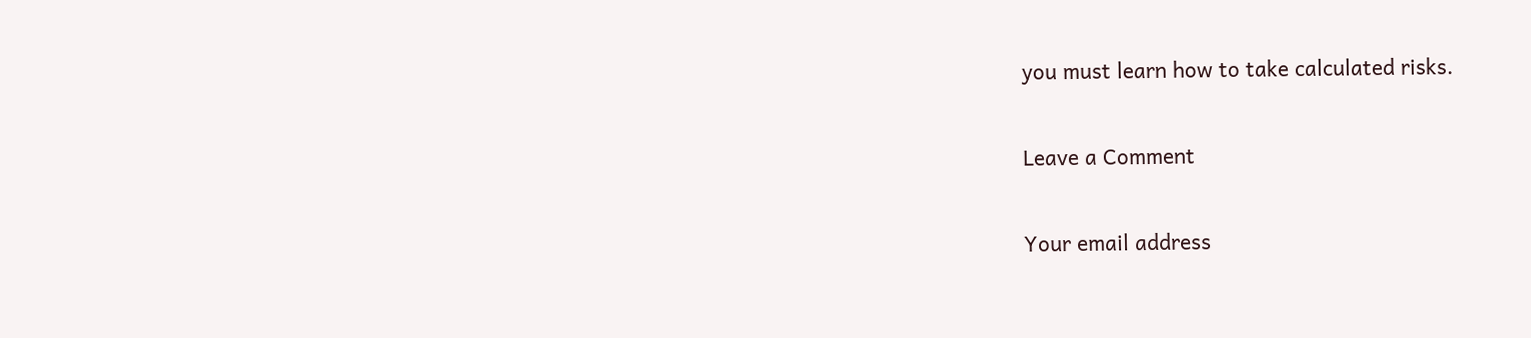you must learn how to take calculated risks.

Leave a Comment

Your email address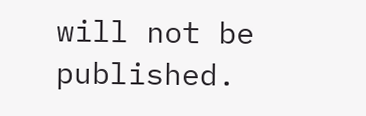will not be published.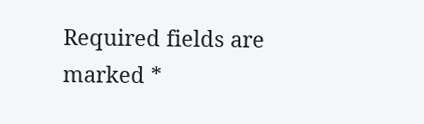Required fields are marked *